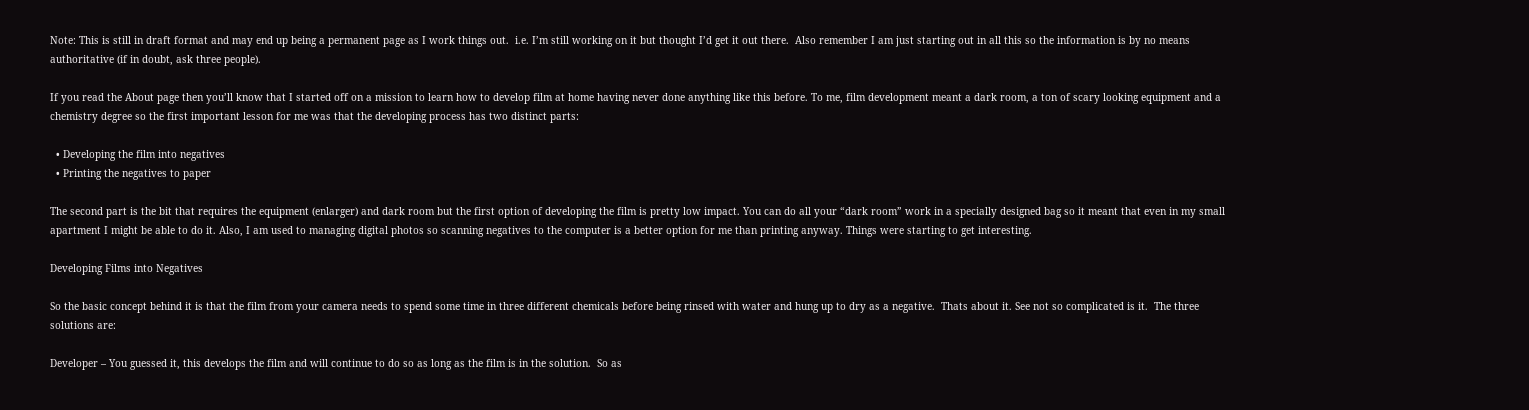Note: This is still in draft format and may end up being a permanent page as I work things out.  i.e. I’m still working on it but thought I’d get it out there.  Also remember I am just starting out in all this so the information is by no means authoritative (if in doubt, ask three people).

If you read the About page then you’ll know that I started off on a mission to learn how to develop film at home having never done anything like this before. To me, film development meant a dark room, a ton of scary looking equipment and a chemistry degree so the first important lesson for me was that the developing process has two distinct parts:

  • Developing the film into negatives
  • Printing the negatives to paper

The second part is the bit that requires the equipment (enlarger) and dark room but the first option of developing the film is pretty low impact. You can do all your “dark room” work in a specially designed bag so it meant that even in my small apartment I might be able to do it. Also, I am used to managing digital photos so scanning negatives to the computer is a better option for me than printing anyway. Things were starting to get interesting.

Developing Films into Negatives

So the basic concept behind it is that the film from your camera needs to spend some time in three different chemicals before being rinsed with water and hung up to dry as a negative.  Thats about it. See not so complicated is it.  The three solutions are:

Developer – You guessed it, this develops the film and will continue to do so as long as the film is in the solution.  So as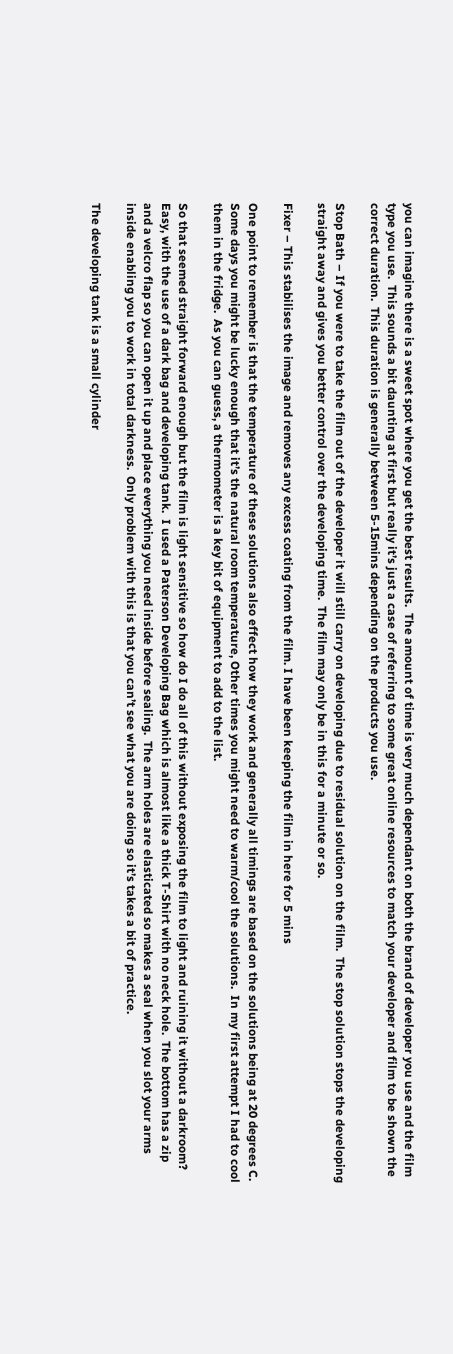you can imagine there is a sweet spot where you get the best results.  The amount of time is very much dependant on both the brand of developer you use and the film type you use.  This sounds a bit daunting at first but really it’s just a case of referring to some great online resources to match your developer and film to be shown the correct duration.  This duration is generally between 5-15mins depending on the products you use.

Stop Bath – If you were to take the film out of the developer it will still carry on developing due to residual solution on the film.  The stop solution stops the developing straight away and gives you better control over the developing time.  The film may only be in this for a minute or so.

Fixer – This stabilises the image and removes any excess coating from the film. I have been keeping the film in here for 5 mins

One point to remember is that the temperature of these solutions also effect how they work and generally all timings are based on the solutions being at 20 degrees C.  Some days you might be lucky enough that it’s the natural room temperature, Other times you might need to warm/cool the solutions.  In my first attempt I had to cool them in the fridge.  As you can guess, a thermometer is a key bit of equipment to add to the list.

So that seemed straight forward enough but the film is light sensitive so how do I do all of this without exposing the film to light and ruining it without a darkroom?  Easy, with the use of a dark bag and developing tank.  I used a Paterson Developing Bag which is almost like a thick T-Shirt with no neck hole.  The bottom has a zip and a velcro flap so you can open it up and place everything you need inside before sealing.  The arm holes are elasticated so makes a seal when you slot your arms inside enabling you to work in total darkness.  Only problem with this is that you can’t see what you are doing so it’s takes a bit of practice.

The developing tank is a small cylinder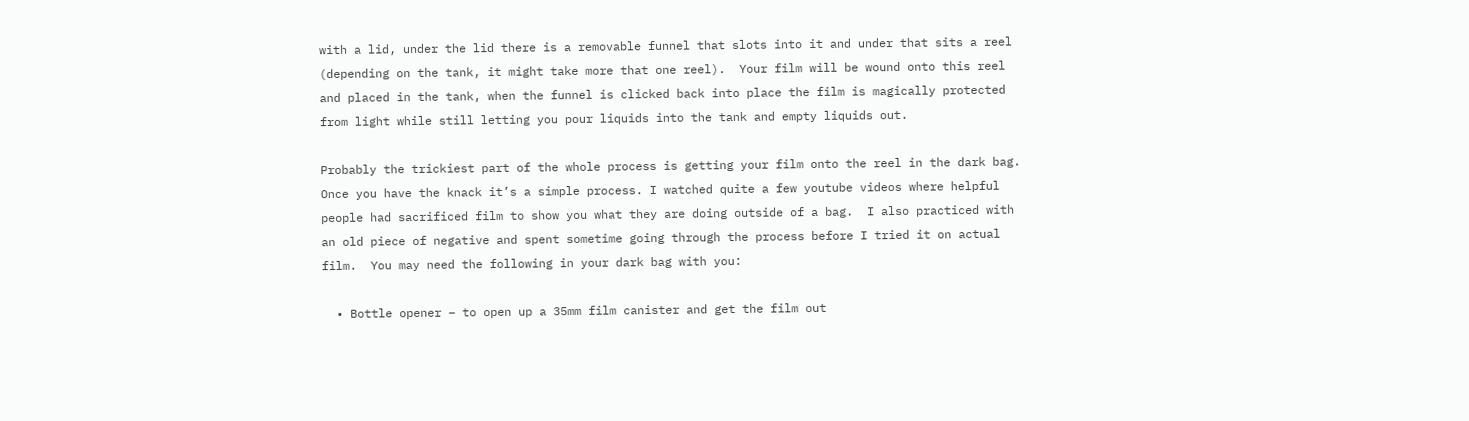with a lid, under the lid there is a removable funnel that slots into it and under that sits a reel (depending on the tank, it might take more that one reel).  Your film will be wound onto this reel and placed in the tank, when the funnel is clicked back into place the film is magically protected from light while still letting you pour liquids into the tank and empty liquids out.

Probably the trickiest part of the whole process is getting your film onto the reel in the dark bag.  Once you have the knack it’s a simple process. I watched quite a few youtube videos where helpful people had sacrificed film to show you what they are doing outside of a bag.  I also practiced with an old piece of negative and spent sometime going through the process before I tried it on actual film.  You may need the following in your dark bag with you:

  • Bottle opener – to open up a 35mm film canister and get the film out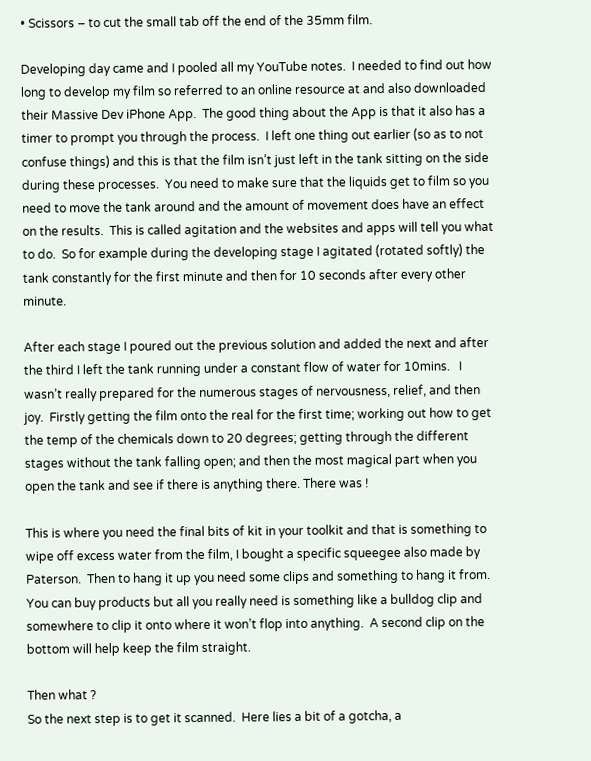• Scissors – to cut the small tab off the end of the 35mm film.

Developing day came and I pooled all my YouTube notes.  I needed to find out how long to develop my film so referred to an online resource at and also downloaded their Massive Dev iPhone App.  The good thing about the App is that it also has a timer to prompt you through the process.  I left one thing out earlier (so as to not confuse things) and this is that the film isn’t just left in the tank sitting on the side during these processes.  You need to make sure that the liquids get to film so you need to move the tank around and the amount of movement does have an effect on the results.  This is called agitation and the websites and apps will tell you what to do.  So for example during the developing stage I agitated (rotated softly) the tank constantly for the first minute and then for 10 seconds after every other minute.

After each stage I poured out the previous solution and added the next and after the third I left the tank running under a constant flow of water for 10mins.   I wasn’t really prepared for the numerous stages of nervousness, relief, and then joy.  Firstly getting the film onto the real for the first time; working out how to get the temp of the chemicals down to 20 degrees; getting through the different stages without the tank falling open; and then the most magical part when you open the tank and see if there is anything there. There was !

This is where you need the final bits of kit in your toolkit and that is something to wipe off excess water from the film, I bought a specific squeegee also made by Paterson.  Then to hang it up you need some clips and something to hang it from.  You can buy products but all you really need is something like a bulldog clip and somewhere to clip it onto where it won’t flop into anything.  A second clip on the bottom will help keep the film straight.

Then what ?
So the next step is to get it scanned.  Here lies a bit of a gotcha, a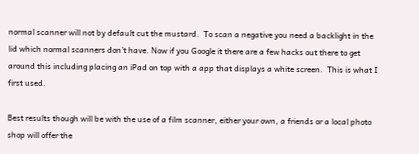normal scanner will not by default cut the mustard.  To scan a negative you need a backlight in the lid which normal scanners don’t have. Now if you Google it there are a few hacks out there to get around this including placing an iPad on top with a app that displays a white screen.  This is what I first used.

Best results though will be with the use of a film scanner, either your own, a friends or a local photo shop will offer the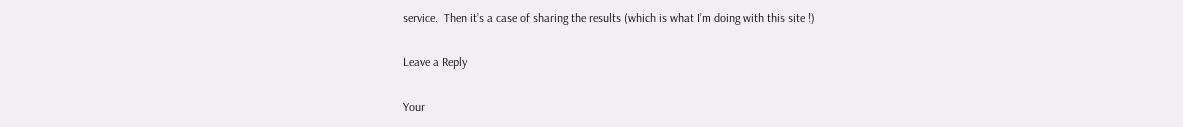service.  Then it’s a case of sharing the results (which is what I’m doing with this site !)

Leave a Reply

Your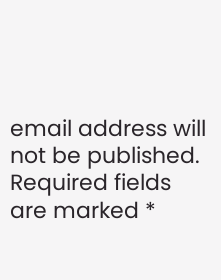email address will not be published. Required fields are marked *